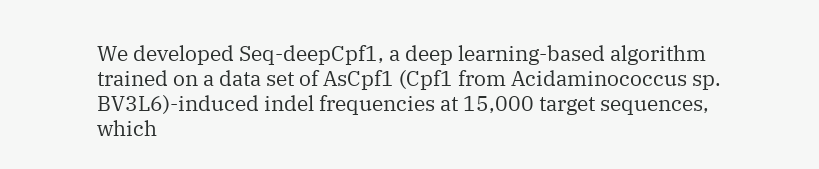We developed Seq-deepCpf1, a deep learning-based algorithm trained on a data set of AsCpf1 (Cpf1 from Acidaminococcus sp. BV3L6)-induced indel frequencies at 15,000 target sequences, which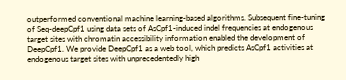outperformed conventional machine learning-based algorithms. Subsequent fine-tuning of Seq-deepCpf1 using data sets of AsCpf1-induced indel frequencies at endogenous target sites with chromatin accessibility information enabled the development of DeepCpf1. We provide DeepCpf1 as a web tool, which predicts AsCpf1 activities at endogenous target sites with unprecedentedly high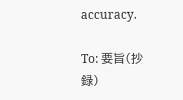accuracy.

To: 要旨(抄録)